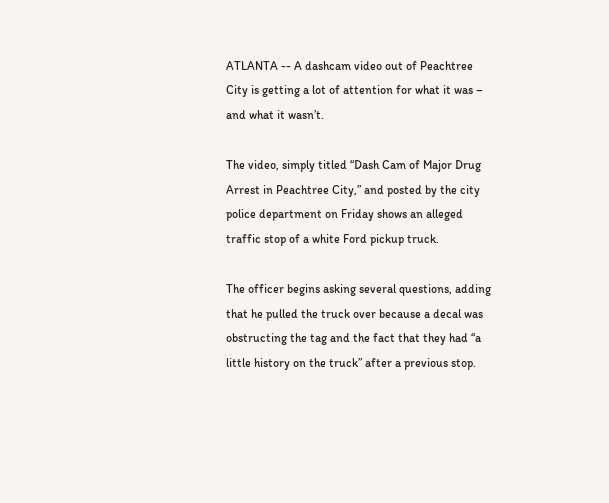ATLANTA -- A dashcam video out of Peachtree City is getting a lot of attention for what it was – and what it wasn’t.

The video, simply titled “Dash Cam of Major Drug Arrest in Peachtree City,” and posted by the city police department on Friday shows an alleged traffic stop of a white Ford pickup truck.

The officer begins asking several questions, adding that he pulled the truck over because a decal was obstructing the tag and the fact that they had “a little history on the truck” after a previous stop.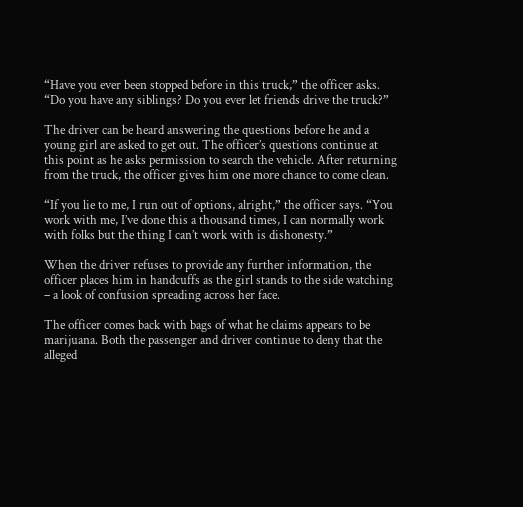“Have you ever been stopped before in this truck,” the officer asks. “Do you have any siblings? Do you ever let friends drive the truck?”

The driver can be heard answering the questions before he and a young girl are asked to get out. The officer’s questions continue at this point as he asks permission to search the vehicle. After returning from the truck, the officer gives him one more chance to come clean.

“If you lie to me, I run out of options, alright,” the officer says. “You work with me, I’ve done this a thousand times, I can normally work with folks but the thing I can’t work with is dishonesty.”

When the driver refuses to provide any further information, the officer places him in handcuffs as the girl stands to the side watching – a look of confusion spreading across her face.

The officer comes back with bags of what he claims appears to be marijuana. Both the passenger and driver continue to deny that the alleged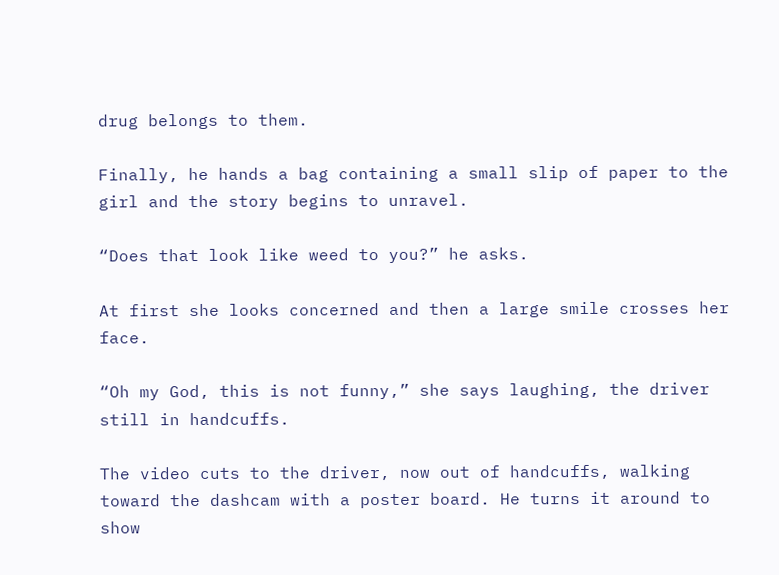drug belongs to them.

Finally, he hands a bag containing a small slip of paper to the girl and the story begins to unravel.

“Does that look like weed to you?” he asks.

At first she looks concerned and then a large smile crosses her face.

“Oh my God, this is not funny,” she says laughing, the driver still in handcuffs.

The video cuts to the driver, now out of handcuffs, walking toward the dashcam with a poster board. He turns it around to show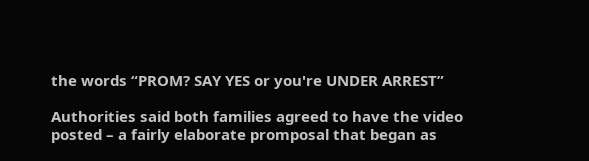the words “PROM? SAY YES or you're UNDER ARREST”

Authorities said both families agreed to have the video posted – a fairly elaborate promposal that began as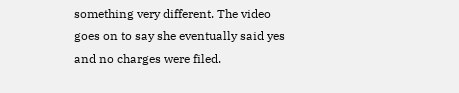something very different. The video goes on to say she eventually said yes and no charges were filed.